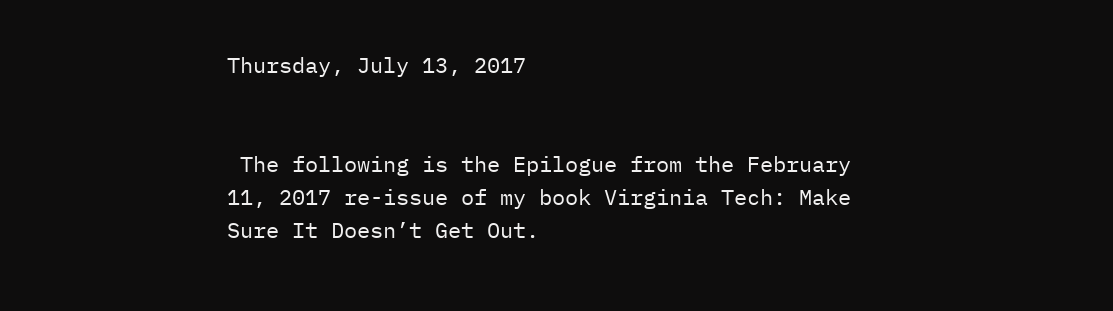Thursday, July 13, 2017


 The following is the Epilogue from the February 11, 2017 re-issue of my book Virginia Tech: Make Sure It Doesn’t Get Out.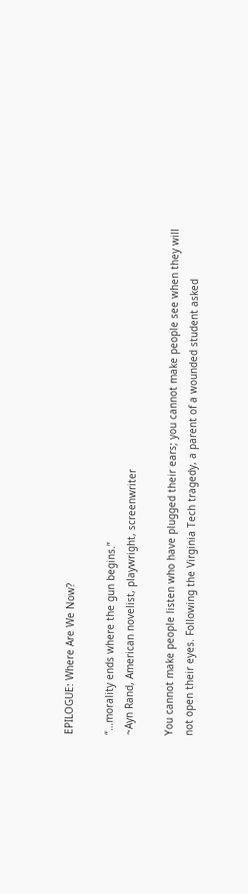EPILOGUE: Where Are We Now?

“…morality ends where the gun begins.”
~Ayn Rand, American novelist, playwright, screenwriter

You cannot make people listen who have plugged their ears; you cannot make people see when they will not open their eyes. Following the Virginia Tech tragedy, a parent of a wounded student asked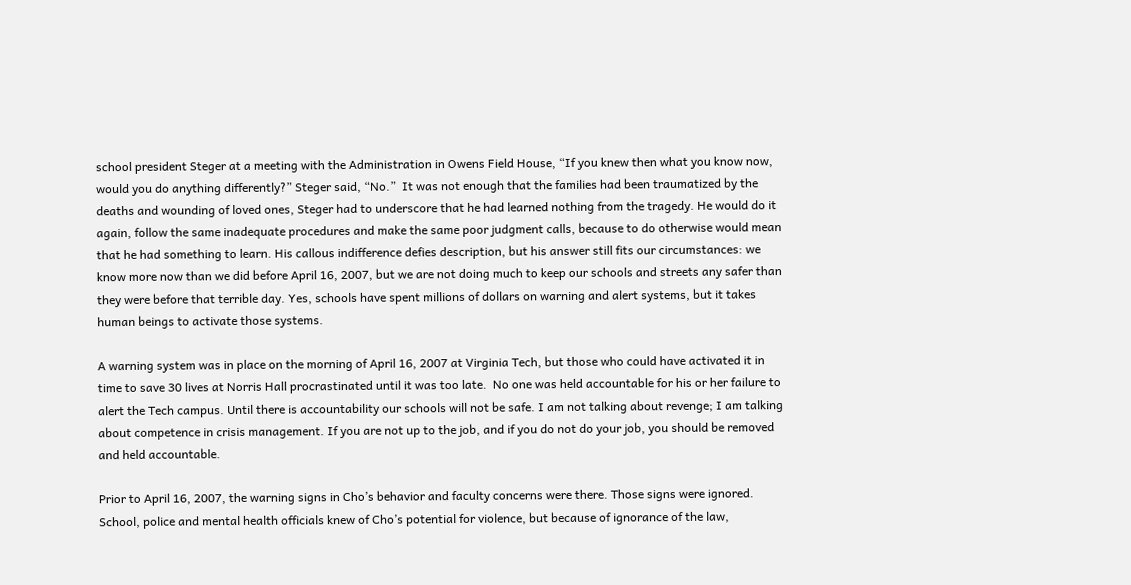school president Steger at a meeting with the Administration in Owens Field House, “If you knew then what you know now, would you do anything differently?” Steger said, “No.”  It was not enough that the families had been traumatized by the deaths and wounding of loved ones, Steger had to underscore that he had learned nothing from the tragedy. He would do it again, follow the same inadequate procedures and make the same poor judgment calls, because to do otherwise would mean that he had something to learn. His callous indifference defies description, but his answer still fits our circumstances: we know more now than we did before April 16, 2007, but we are not doing much to keep our schools and streets any safer than they were before that terrible day. Yes, schools have spent millions of dollars on warning and alert systems, but it takes human beings to activate those systems.

A warning system was in place on the morning of April 16, 2007 at Virginia Tech, but those who could have activated it in time to save 30 lives at Norris Hall procrastinated until it was too late.  No one was held accountable for his or her failure to alert the Tech campus. Until there is accountability our schools will not be safe. I am not talking about revenge; I am talking about competence in crisis management. If you are not up to the job, and if you do not do your job, you should be removed and held accountable.

Prior to April 16, 2007, the warning signs in Cho’s behavior and faculty concerns were there. Those signs were ignored. School, police and mental health officials knew of Cho’s potential for violence, but because of ignorance of the law,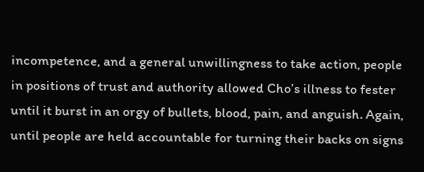incompetence, and a general unwillingness to take action, people in positions of trust and authority allowed Cho’s illness to fester until it burst in an orgy of bullets, blood, pain, and anguish. Again, until people are held accountable for turning their backs on signs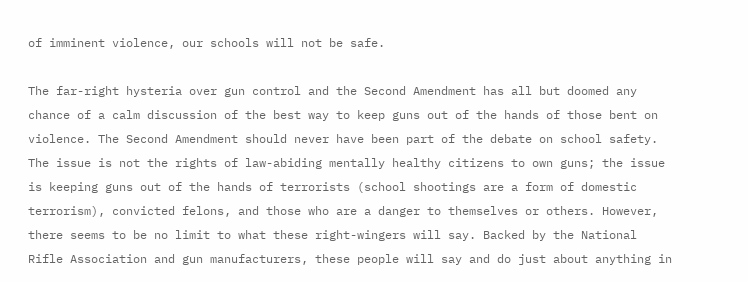of imminent violence, our schools will not be safe.

The far-right hysteria over gun control and the Second Amendment has all but doomed any chance of a calm discussion of the best way to keep guns out of the hands of those bent on violence. The Second Amendment should never have been part of the debate on school safety. The issue is not the rights of law-abiding mentally healthy citizens to own guns; the issue is keeping guns out of the hands of terrorists (school shootings are a form of domestic terrorism), convicted felons, and those who are a danger to themselves or others. However, there seems to be no limit to what these right-wingers will say. Backed by the National Rifle Association and gun manufacturers, these people will say and do just about anything in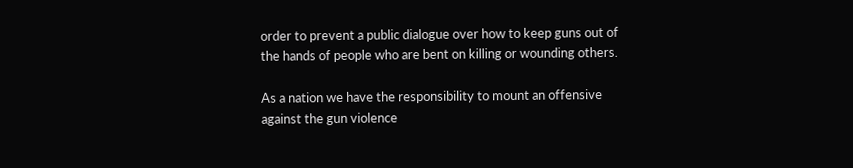order to prevent a public dialogue over how to keep guns out of the hands of people who are bent on killing or wounding others.

As a nation we have the responsibility to mount an offensive against the gun violence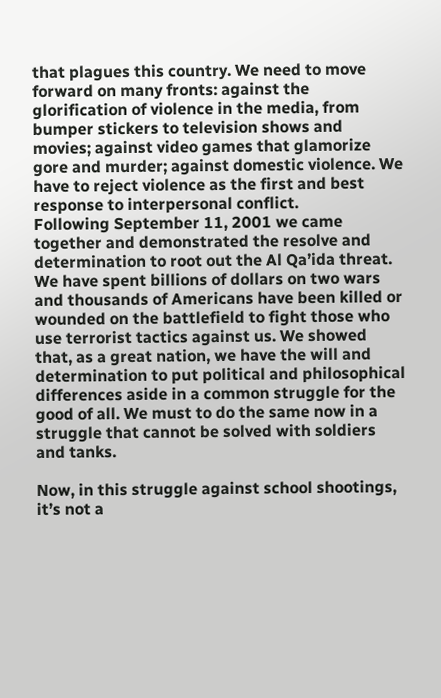that plagues this country. We need to move forward on many fronts: against the glorification of violence in the media, from bumper stickers to television shows and movies; against video games that glamorize gore and murder; against domestic violence. We have to reject violence as the first and best response to interpersonal conflict.
Following September 11, 2001 we came together and demonstrated the resolve and determination to root out the Al Qa’ida threat. We have spent billions of dollars on two wars and thousands of Americans have been killed or wounded on the battlefield to fight those who use terrorist tactics against us. We showed that, as a great nation, we have the will and determination to put political and philosophical differences aside in a common struggle for the good of all. We must to do the same now in a struggle that cannot be solved with soldiers and tanks.

Now, in this struggle against school shootings, it’s not a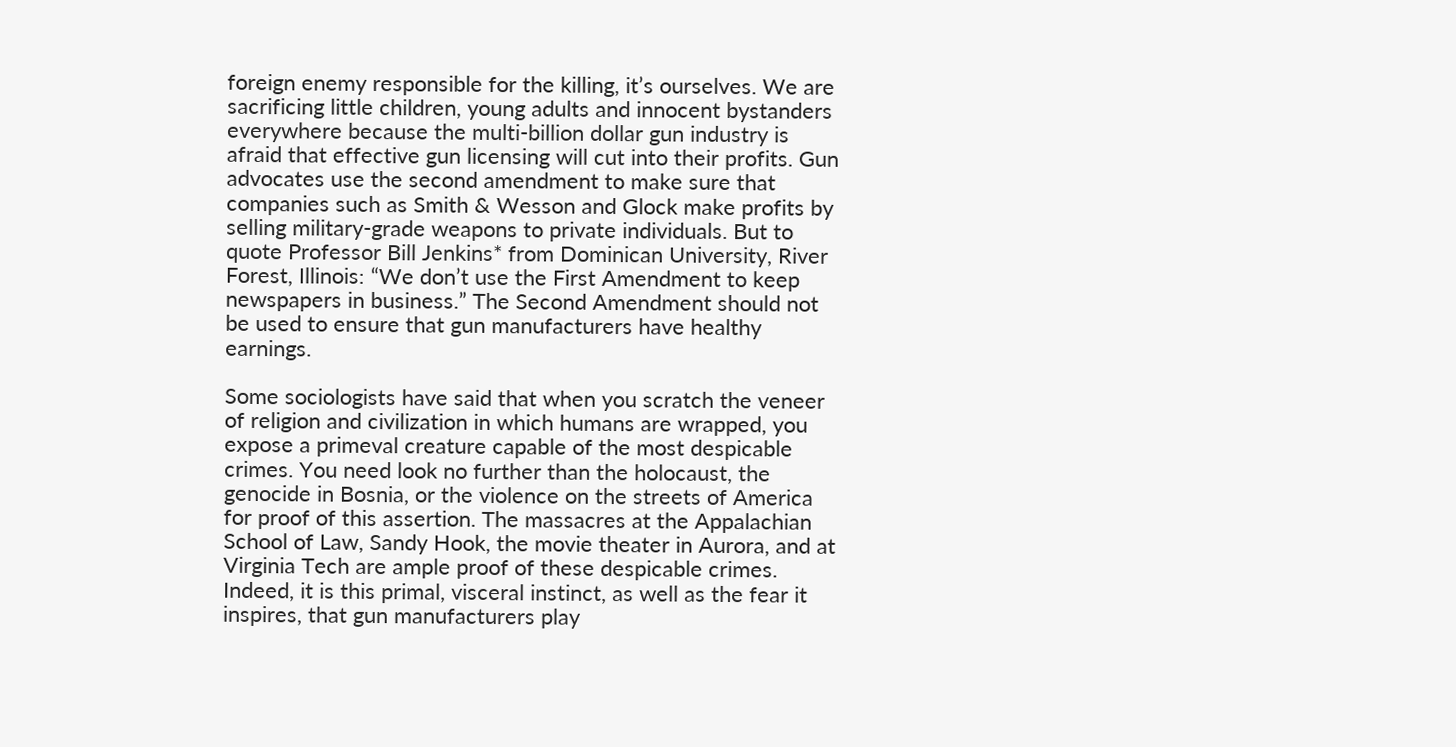foreign enemy responsible for the killing, it’s ourselves. We are sacrificing little children, young adults and innocent bystanders everywhere because the multi-billion dollar gun industry is afraid that effective gun licensing will cut into their profits. Gun advocates use the second amendment to make sure that companies such as Smith & Wesson and Glock make profits by selling military-grade weapons to private individuals. But to quote Professor Bill Jenkins* from Dominican University, River Forest, Illinois: “We don’t use the First Amendment to keep newspapers in business.” The Second Amendment should not be used to ensure that gun manufacturers have healthy earnings.

Some sociologists have said that when you scratch the veneer of religion and civilization in which humans are wrapped, you expose a primeval creature capable of the most despicable crimes. You need look no further than the holocaust, the genocide in Bosnia, or the violence on the streets of America for proof of this assertion. The massacres at the Appalachian School of Law, Sandy Hook, the movie theater in Aurora, and at Virginia Tech are ample proof of these despicable crimes. Indeed, it is this primal, visceral instinct, as well as the fear it inspires, that gun manufacturers play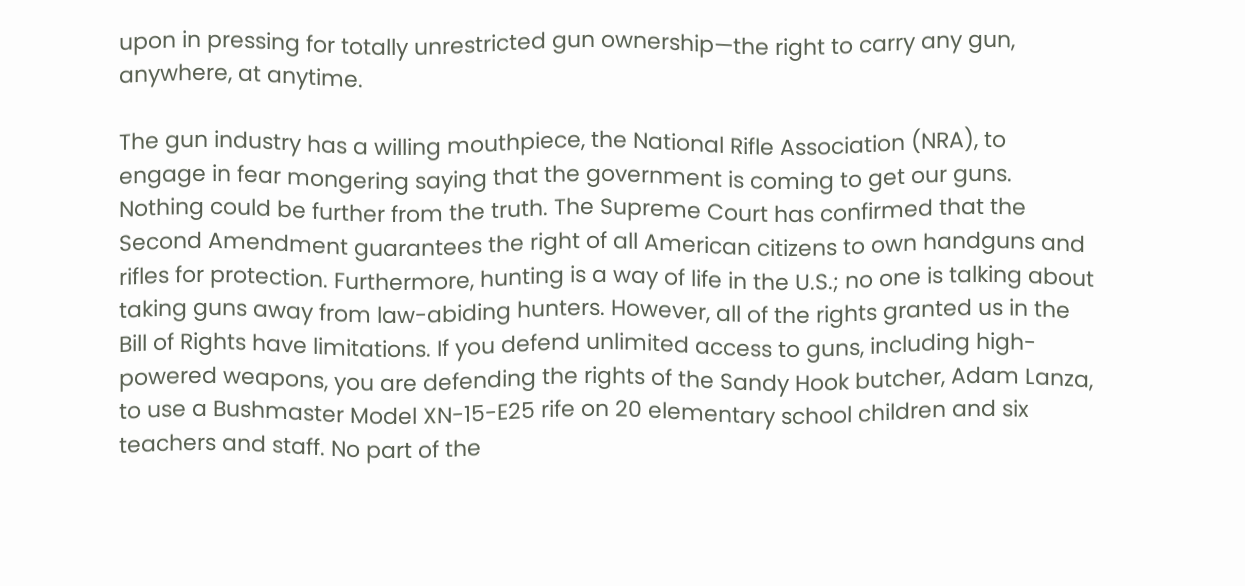upon in pressing for totally unrestricted gun ownership—the right to carry any gun, anywhere, at anytime.

The gun industry has a willing mouthpiece, the National Rifle Association (NRA), to engage in fear mongering saying that the government is coming to get our guns. Nothing could be further from the truth. The Supreme Court has confirmed that the Second Amendment guarantees the right of all American citizens to own handguns and rifles for protection. Furthermore, hunting is a way of life in the U.S.; no one is talking about taking guns away from law-abiding hunters. However, all of the rights granted us in the Bill of Rights have limitations. If you defend unlimited access to guns, including high-powered weapons, you are defending the rights of the Sandy Hook butcher, Adam Lanza, to use a Bushmaster Model XN-15-E25 rife on 20 elementary school children and six teachers and staff. No part of the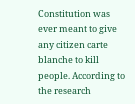Constitution was ever meant to give any citizen carte blanche to kill people. According to the research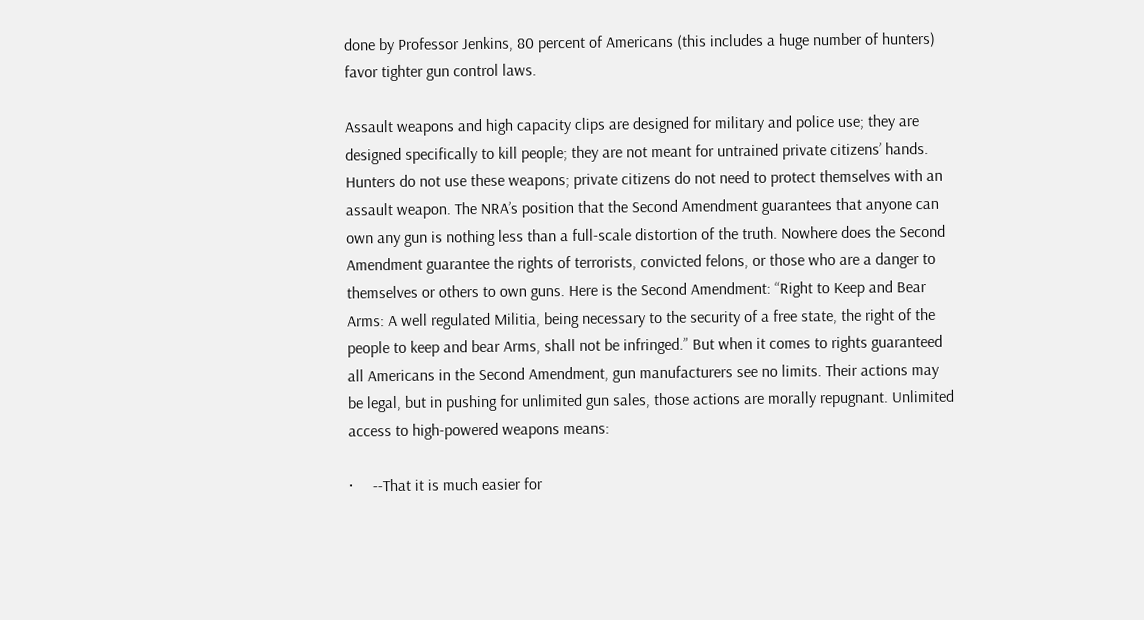done by Professor Jenkins, 80 percent of Americans (this includes a huge number of hunters) favor tighter gun control laws.

Assault weapons and high capacity clips are designed for military and police use; they are designed specifically to kill people; they are not meant for untrained private citizens’ hands. Hunters do not use these weapons; private citizens do not need to protect themselves with an assault weapon. The NRA’s position that the Second Amendment guarantees that anyone can own any gun is nothing less than a full-scale distortion of the truth. Nowhere does the Second Amendment guarantee the rights of terrorists, convicted felons, or those who are a danger to themselves or others to own guns. Here is the Second Amendment: “Right to Keep and Bear Arms: A well regulated Militia, being necessary to the security of a free state, the right of the people to keep and bear Arms, shall not be infringed.” But when it comes to rights guaranteed all Americans in the Second Amendment, gun manufacturers see no limits. Their actions may be legal, but in pushing for unlimited gun sales, those actions are morally repugnant. Unlimited access to high-powered weapons means:

·     --That it is much easier for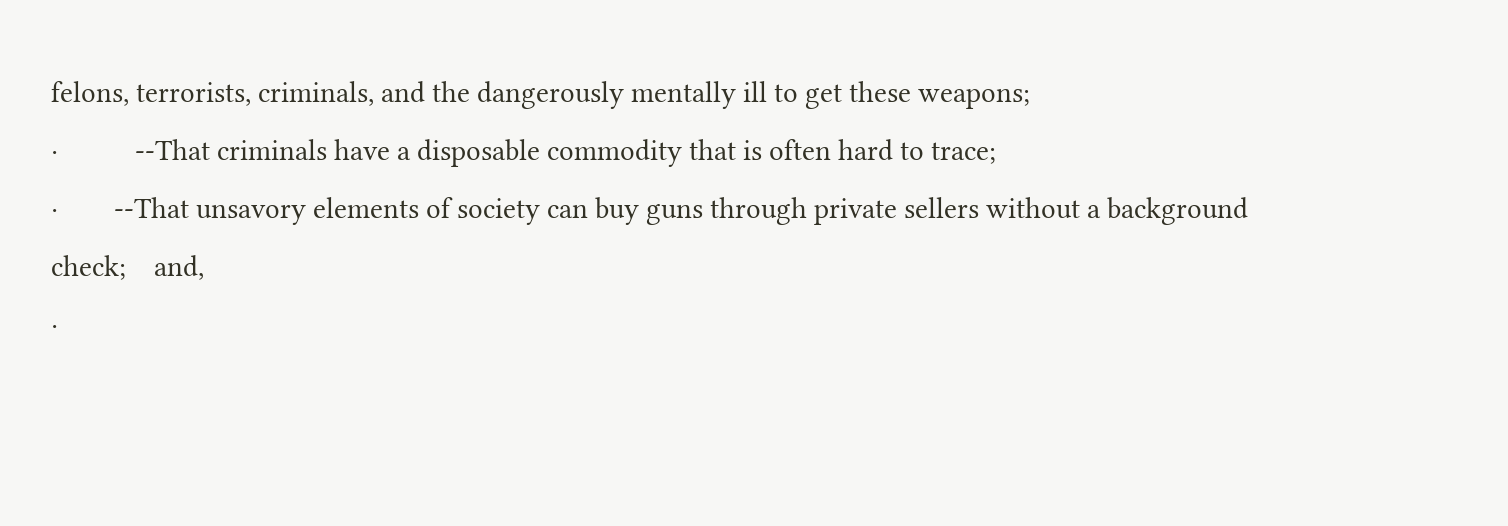felons, terrorists, criminals, and the dangerously mentally ill to get these weapons;
·           --That criminals have a disposable commodity that is often hard to trace;
·        --That unsavory elements of society can buy guns through private sellers without a background check;    and,
·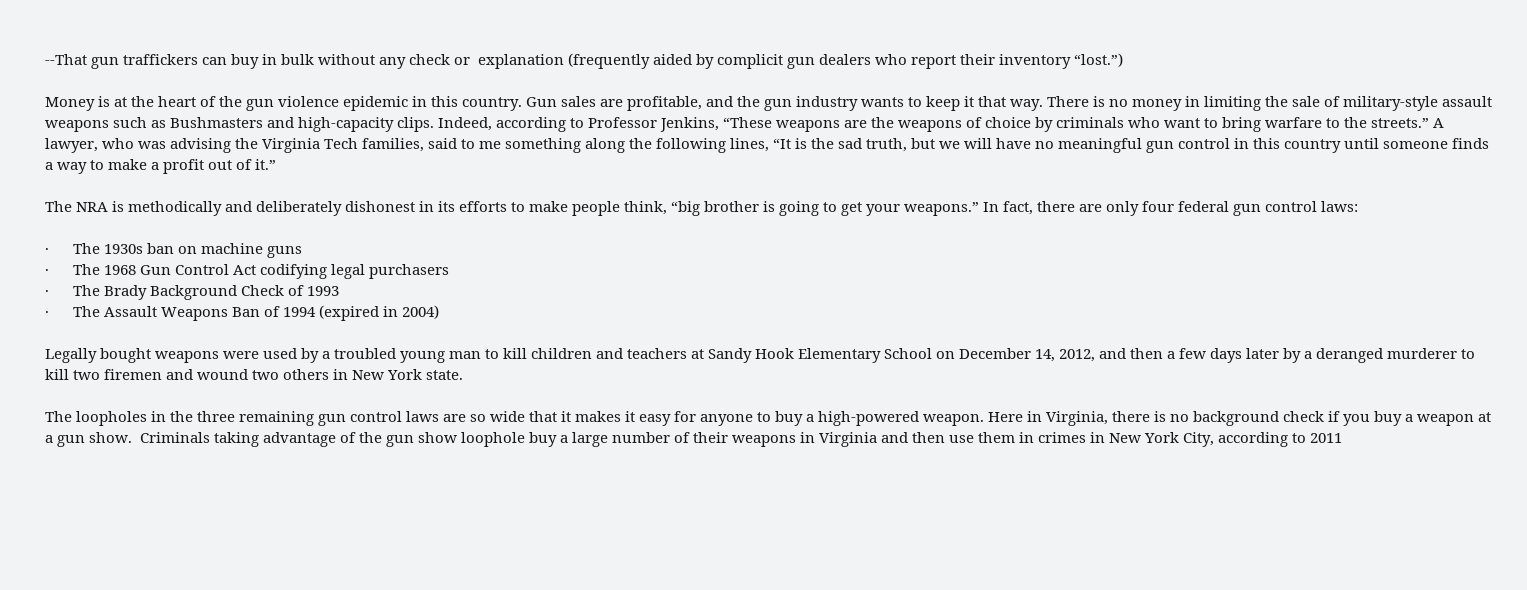--That gun traffickers can buy in bulk without any check or  explanation (frequently aided by complicit gun dealers who report their inventory “lost.”)

Money is at the heart of the gun violence epidemic in this country. Gun sales are profitable, and the gun industry wants to keep it that way. There is no money in limiting the sale of military-style assault weapons such as Bushmasters and high-capacity clips. Indeed, according to Professor Jenkins, “These weapons are the weapons of choice by criminals who want to bring warfare to the streets.” A lawyer, who was advising the Virginia Tech families, said to me something along the following lines, “It is the sad truth, but we will have no meaningful gun control in this country until someone finds a way to make a profit out of it.”

The NRA is methodically and deliberately dishonest in its efforts to make people think, “big brother is going to get your weapons.” In fact, there are only four federal gun control laws:

·      The 1930s ban on machine guns
·      The 1968 Gun Control Act codifying legal purchasers
·      The Brady Background Check of 1993
·      The Assault Weapons Ban of 1994 (expired in 2004)

Legally bought weapons were used by a troubled young man to kill children and teachers at Sandy Hook Elementary School on December 14, 2012, and then a few days later by a deranged murderer to kill two firemen and wound two others in New York state.

The loopholes in the three remaining gun control laws are so wide that it makes it easy for anyone to buy a high-powered weapon. Here in Virginia, there is no background check if you buy a weapon at a gun show.  Criminals taking advantage of the gun show loophole buy a large number of their weapons in Virginia and then use them in crimes in New York City, according to 2011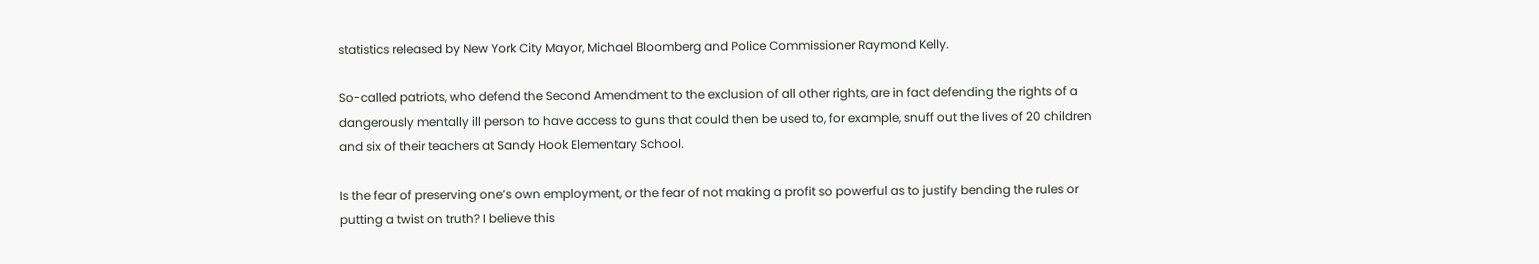statistics released by New York City Mayor, Michael Bloomberg and Police Commissioner Raymond Kelly.

So-called patriots, who defend the Second Amendment to the exclusion of all other rights, are in fact defending the rights of a dangerously mentally ill person to have access to guns that could then be used to, for example, snuff out the lives of 20 children and six of their teachers at Sandy Hook Elementary School.

Is the fear of preserving one’s own employment, or the fear of not making a profit so powerful as to justify bending the rules or putting a twist on truth? I believe this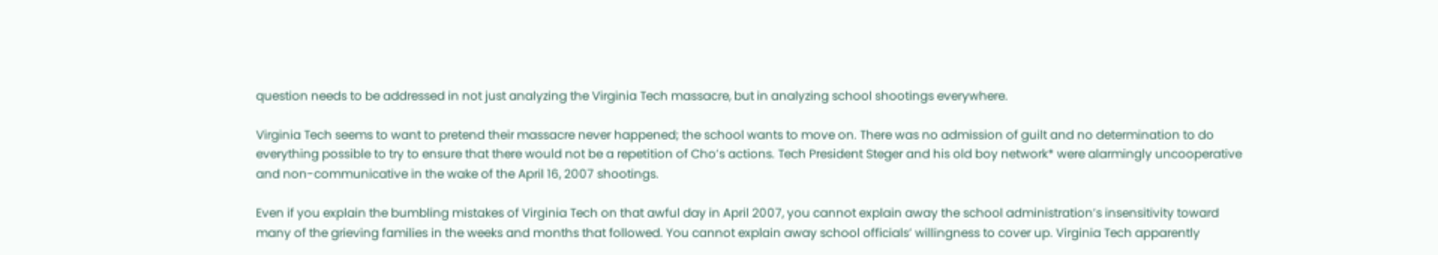question needs to be addressed in not just analyzing the Virginia Tech massacre, but in analyzing school shootings everywhere.

Virginia Tech seems to want to pretend their massacre never happened; the school wants to move on. There was no admission of guilt and no determination to do everything possible to try to ensure that there would not be a repetition of Cho’s actions. Tech President Steger and his old boy network* were alarmingly uncooperative and non-communicative in the wake of the April 16, 2007 shootings.

Even if you explain the bumbling mistakes of Virginia Tech on that awful day in April 2007, you cannot explain away the school administration’s insensitivity toward many of the grieving families in the weeks and months that followed. You cannot explain away school officials’ willingness to cover up. Virginia Tech apparently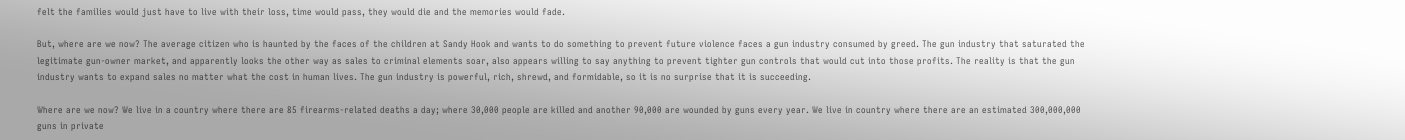felt the families would just have to live with their loss, time would pass, they would die and the memories would fade.

But, where are we now? The average citizen who is haunted by the faces of the children at Sandy Hook and wants to do something to prevent future violence faces a gun industry consumed by greed. The gun industry that saturated the legitimate gun-owner market, and apparently looks the other way as sales to criminal elements soar, also appears willing to say anything to prevent tighter gun controls that would cut into those profits. The reality is that the gun industry wants to expand sales no matter what the cost in human lives. The gun industry is powerful, rich, shrewd, and formidable, so it is no surprise that it is succeeding.

Where are we now? We live in a country where there are 85 firearms-related deaths a day; where 30,000 people are killed and another 90,000 are wounded by guns every year. We live in country where there are an estimated 300,000,000 guns in private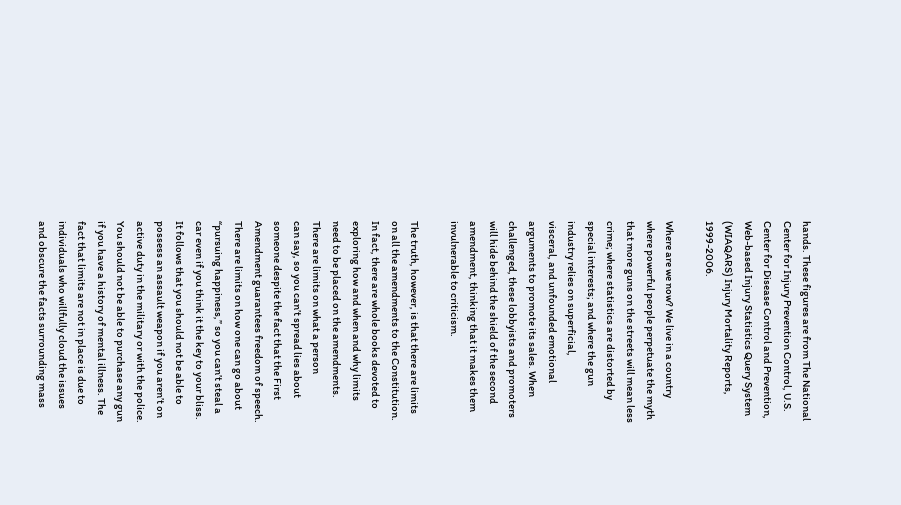hands. These figures are from The National Center for Injury Prevention Control, U.S. Center for Disease Control and Prevention, Web-based Injury Statistics Query System (WIAQARS) Injury Mortality Reports, 1999-2006.

Where are we now? We live in a country where powerful people perpetuate the myth that more guns on the streets will mean less crime; where statistics are distorted by special interests; and where the gun industry relies on superficial,
visceral, and unfounded emotional arguments to promote its sales. When challenged, these lobbyists and promoters will hide behind the shield of the second amendment, thinking that it makes them invulnerable to criticism.

The truth, however, is that there are limits on all the amendments to the Constitution. In fact, there are whole books devoted to exploring how and when and why limits need to be placed on the amendments. There are limits on what a person
can say, so you can’t spread lies about someone despite the fact that the First Amendment guarantees freedom of speech. There are limits on how one can go about “pursuing happiness,” so you can’t steal a car even if you think it the key to your bliss. It follows that you should not be able to possess an assault weapon if you aren’t on active duty in the military or with the police. You should not be able to purchase any gun if you have a history of mental illness. The fact that limits are not in place is due to individuals who willfully cloud the issues and obscure the facts surrounding mass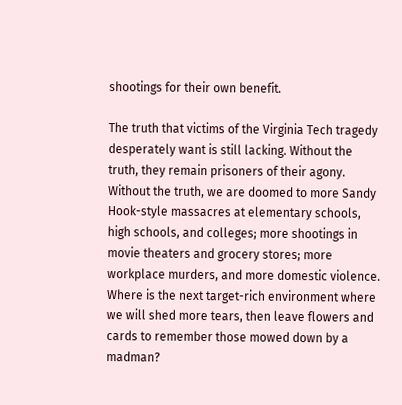shootings for their own benefit.

The truth that victims of the Virginia Tech tragedy desperately want is still lacking. Without the truth, they remain prisoners of their agony. Without the truth, we are doomed to more Sandy Hook-style massacres at elementary schools, high schools, and colleges; more shootings in movie theaters and grocery stores; more workplace murders, and more domestic violence. Where is the next target-rich environment where we will shed more tears, then leave flowers and cards to remember those mowed down by a madman?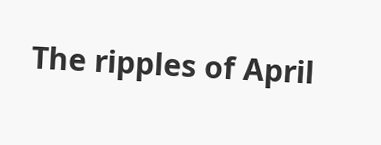The ripples of April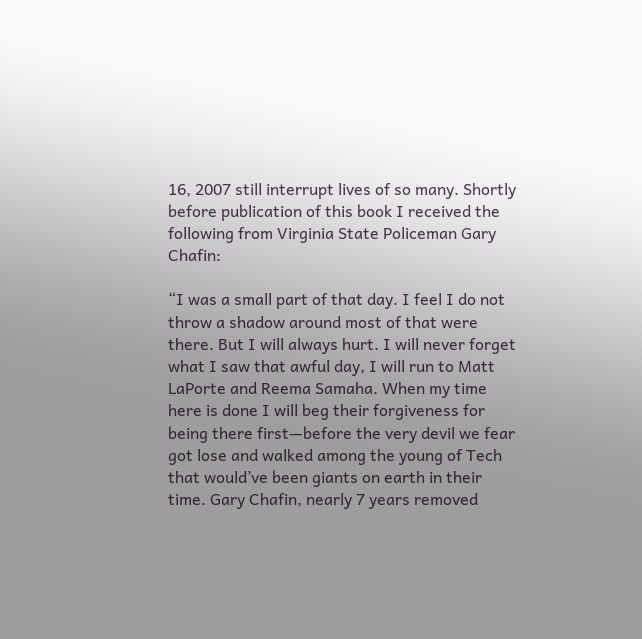16, 2007 still interrupt lives of so many. Shortly before publication of this book I received the following from Virginia State Policeman Gary Chafin:

“I was a small part of that day. I feel I do not throw a shadow around most of that were there. But I will always hurt. I will never forget what I saw that awful day, I will run to Matt LaPorte and Reema Samaha. When my time here is done I will beg their forgiveness for being there first—before the very devil we fear got lose and walked among the young of Tech that would’ve been giants on earth in their time. Gary Chafin, nearly 7 years removed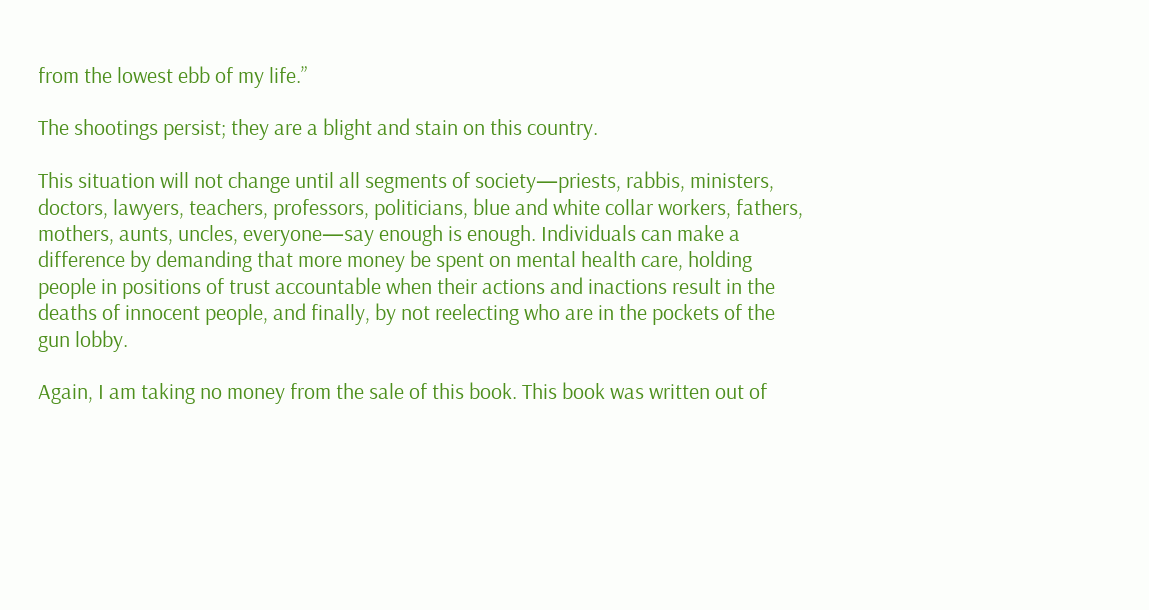from the lowest ebb of my life.”

The shootings persist; they are a blight and stain on this country.

This situation will not change until all segments of society—priests, rabbis, ministers, doctors, lawyers, teachers, professors, politicians, blue and white collar workers, fathers, mothers, aunts, uncles, everyone—say enough is enough. Individuals can make a difference by demanding that more money be spent on mental health care, holding people in positions of trust accountable when their actions and inactions result in the deaths of innocent people, and finally, by not reelecting who are in the pockets of the gun lobby.

Again, I am taking no money from the sale of this book. This book was written out of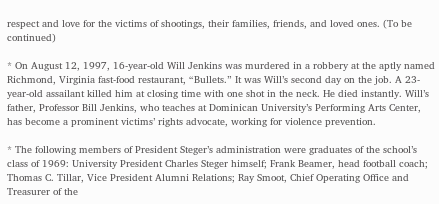respect and love for the victims of shootings, their families, friends, and loved ones. (To be continued)

* On August 12, 1997, 16-year-old Will Jenkins was murdered in a robbery at the aptly named Richmond, Virginia fast-food restaurant, “Bullets.” It was Will’s second day on the job. A 23-year-old assailant killed him at closing time with one shot in the neck. He died instantly. Will’s father, Professor Bill Jenkins, who teaches at Dominican University’s Performing Arts Center, has become a prominent victims’ rights advocate, working for violence prevention.

* The following members of President Steger’s administration were graduates of the school’s class of 1969: University President Charles Steger himself; Frank Beamer, head football coach; Thomas C. Tillar, Vice President Alumni Relations; Ray Smoot, Chief Operating Office and Treasurer of the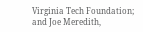Virginia Tech Foundation; and Joe Meredith,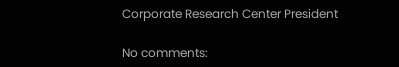Corporate Research Center President

No comments: